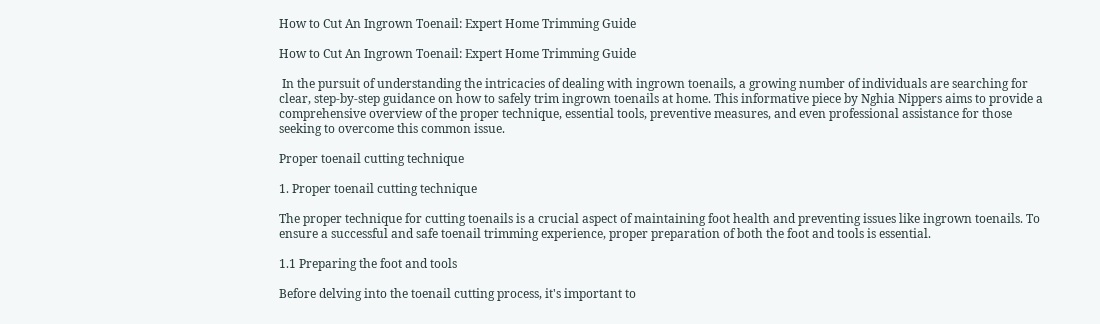How to Cut An Ingrown Toenail: Expert Home Trimming Guide

How to Cut An Ingrown Toenail: Expert Home Trimming Guide

 In the pursuit of understanding the intricacies of dealing with ingrown toenails, a growing number of individuals are searching for clear, step-by-step guidance on how to safely trim ingrown toenails at home. This informative piece by Nghia Nippers aims to provide a comprehensive overview of the proper technique, essential tools, preventive measures, and even professional assistance for those seeking to overcome this common issue.

Proper toenail cutting technique

1. Proper toenail cutting technique

The proper technique for cutting toenails is a crucial aspect of maintaining foot health and preventing issues like ingrown toenails. To ensure a successful and safe toenail trimming experience, proper preparation of both the foot and tools is essential.

1.1 Preparing the foot and tools

Before delving into the toenail cutting process, it's important to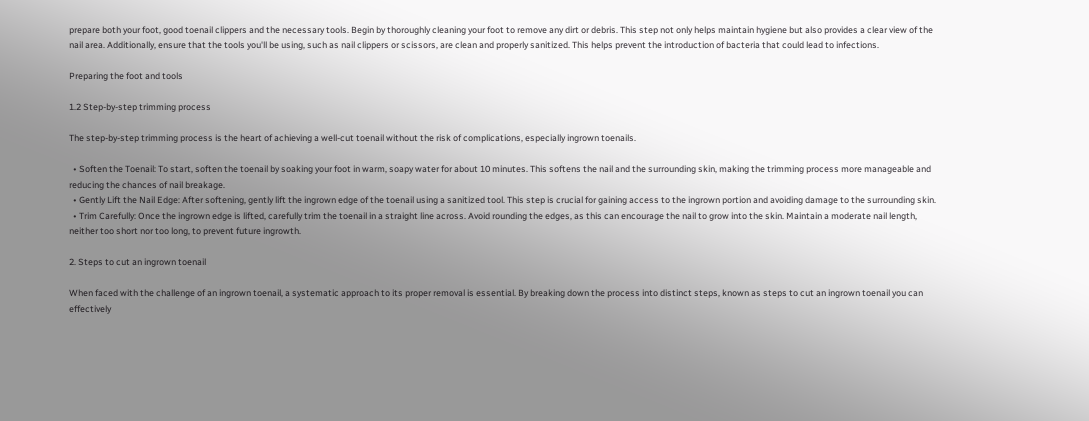prepare both your foot, good toenail clippers and the necessary tools. Begin by thoroughly cleaning your foot to remove any dirt or debris. This step not only helps maintain hygiene but also provides a clear view of the nail area. Additionally, ensure that the tools you'll be using, such as nail clippers or scissors, are clean and properly sanitized. This helps prevent the introduction of bacteria that could lead to infections.

Preparing the foot and tools

1.2 Step-by-step trimming process

The step-by-step trimming process is the heart of achieving a well-cut toenail without the risk of complications, especially ingrown toenails.

  • Soften the Toenail: To start, soften the toenail by soaking your foot in warm, soapy water for about 10 minutes. This softens the nail and the surrounding skin, making the trimming process more manageable and reducing the chances of nail breakage.
  • Gently Lift the Nail Edge: After softening, gently lift the ingrown edge of the toenail using a sanitized tool. This step is crucial for gaining access to the ingrown portion and avoiding damage to the surrounding skin.
  • Trim Carefully: Once the ingrown edge is lifted, carefully trim the toenail in a straight line across. Avoid rounding the edges, as this can encourage the nail to grow into the skin. Maintain a moderate nail length, neither too short nor too long, to prevent future ingrowth.

2. Steps to cut an ingrown toenail

When faced with the challenge of an ingrown toenail, a systematic approach to its proper removal is essential. By breaking down the process into distinct steps, known as steps to cut an ingrown toenail you can effectively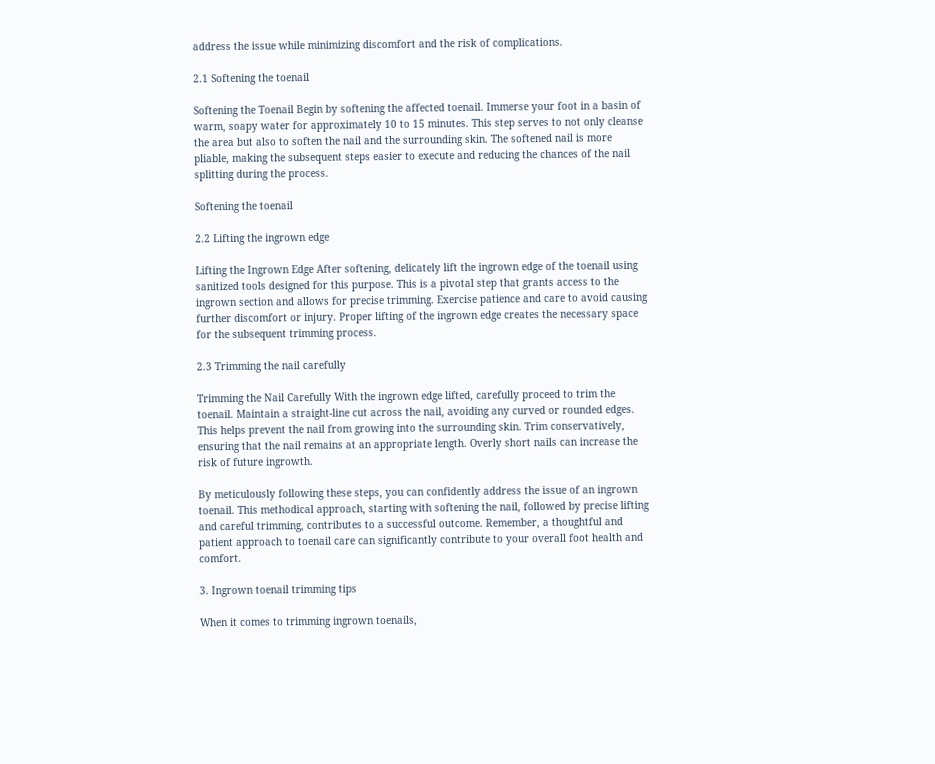address the issue while minimizing discomfort and the risk of complications.

2.1 Softening the toenail

Softening the Toenail Begin by softening the affected toenail. Immerse your foot in a basin of warm, soapy water for approximately 10 to 15 minutes. This step serves to not only cleanse the area but also to soften the nail and the surrounding skin. The softened nail is more pliable, making the subsequent steps easier to execute and reducing the chances of the nail splitting during the process.

Softening the toenail

2.2 Lifting the ingrown edge

Lifting the Ingrown Edge After softening, delicately lift the ingrown edge of the toenail using sanitized tools designed for this purpose. This is a pivotal step that grants access to the ingrown section and allows for precise trimming. Exercise patience and care to avoid causing further discomfort or injury. Proper lifting of the ingrown edge creates the necessary space for the subsequent trimming process.

2.3 Trimming the nail carefully

Trimming the Nail Carefully With the ingrown edge lifted, carefully proceed to trim the toenail. Maintain a straight-line cut across the nail, avoiding any curved or rounded edges. This helps prevent the nail from growing into the surrounding skin. Trim conservatively, ensuring that the nail remains at an appropriate length. Overly short nails can increase the risk of future ingrowth.

By meticulously following these steps, you can confidently address the issue of an ingrown toenail. This methodical approach, starting with softening the nail, followed by precise lifting and careful trimming, contributes to a successful outcome. Remember, a thoughtful and patient approach to toenail care can significantly contribute to your overall foot health and comfort.

3. Ingrown toenail trimming tips

When it comes to trimming ingrown toenails,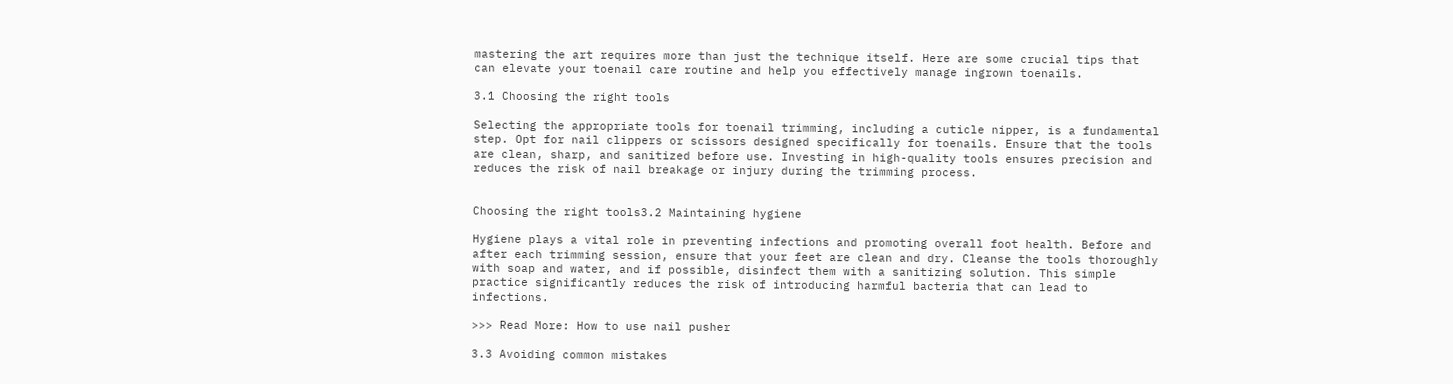mastering the art requires more than just the technique itself. Here are some crucial tips that can elevate your toenail care routine and help you effectively manage ingrown toenails.

3.1 Choosing the right tools

Selecting the appropriate tools for toenail trimming, including a cuticle nipper, is a fundamental step. Opt for nail clippers or scissors designed specifically for toenails. Ensure that the tools are clean, sharp, and sanitized before use. Investing in high-quality tools ensures precision and reduces the risk of nail breakage or injury during the trimming process.


Choosing the right tools3.2 Maintaining hygiene

Hygiene plays a vital role in preventing infections and promoting overall foot health. Before and after each trimming session, ensure that your feet are clean and dry. Cleanse the tools thoroughly with soap and water, and if possible, disinfect them with a sanitizing solution. This simple practice significantly reduces the risk of introducing harmful bacteria that can lead to infections.

>>> Read More: How to use nail pusher

3.3 Avoiding common mistakes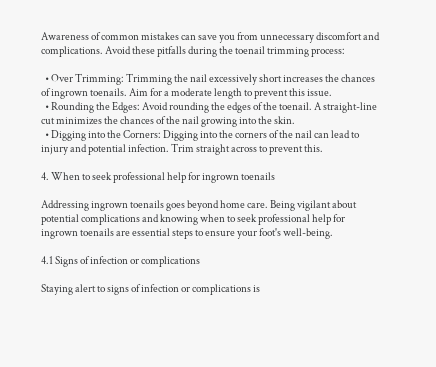Awareness of common mistakes can save you from unnecessary discomfort and complications. Avoid these pitfalls during the toenail trimming process:

  • Over Trimming: Trimming the nail excessively short increases the chances of ingrown toenails. Aim for a moderate length to prevent this issue.
  • Rounding the Edges: Avoid rounding the edges of the toenail. A straight-line cut minimizes the chances of the nail growing into the skin.
  • Digging into the Corners: Digging into the corners of the nail can lead to injury and potential infection. Trim straight across to prevent this.

4. When to seek professional help for ingrown toenails

Addressing ingrown toenails goes beyond home care. Being vigilant about potential complications and knowing when to seek professional help for ingrown toenails are essential steps to ensure your foot's well-being.

4.1 Signs of infection or complications

Staying alert to signs of infection or complications is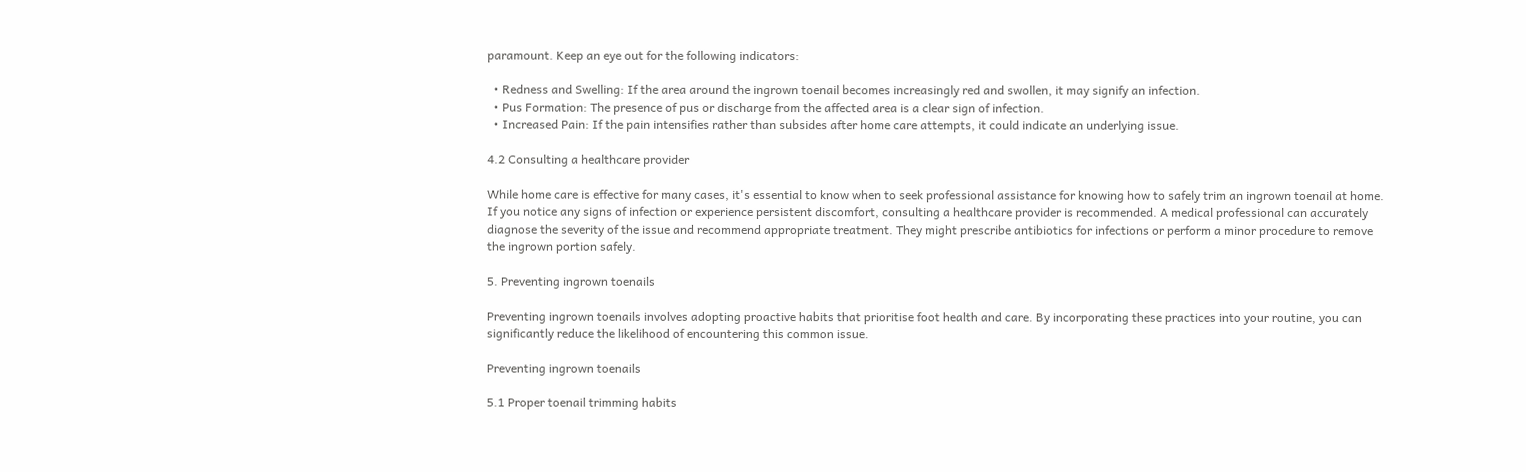paramount. Keep an eye out for the following indicators:

  • Redness and Swelling: If the area around the ingrown toenail becomes increasingly red and swollen, it may signify an infection.
  • Pus Formation: The presence of pus or discharge from the affected area is a clear sign of infection.
  • Increased Pain: If the pain intensifies rather than subsides after home care attempts, it could indicate an underlying issue.

4.2 Consulting a healthcare provider

While home care is effective for many cases, it's essential to know when to seek professional assistance for knowing how to safely trim an ingrown toenail at home. If you notice any signs of infection or experience persistent discomfort, consulting a healthcare provider is recommended. A medical professional can accurately diagnose the severity of the issue and recommend appropriate treatment. They might prescribe antibiotics for infections or perform a minor procedure to remove the ingrown portion safely.

5. Preventing ingrown toenails

Preventing ingrown toenails involves adopting proactive habits that prioritise foot health and care. By incorporating these practices into your routine, you can significantly reduce the likelihood of encountering this common issue.

Preventing ingrown toenails

5.1 Proper toenail trimming habits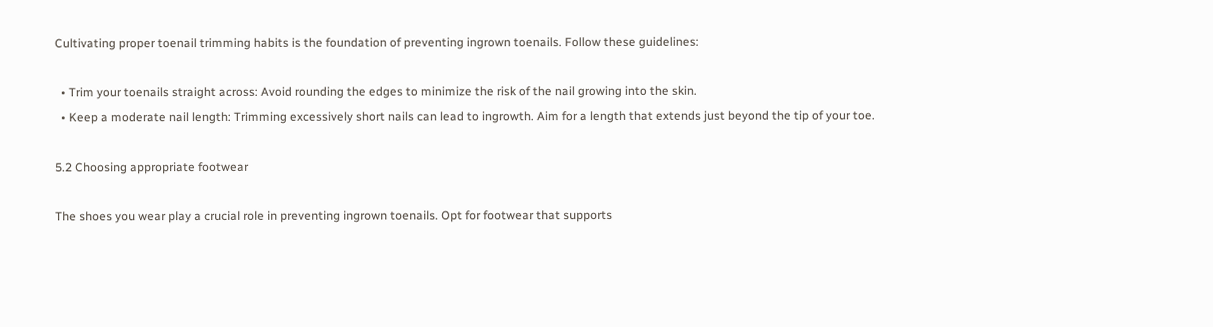Cultivating proper toenail trimming habits is the foundation of preventing ingrown toenails. Follow these guidelines:

  • Trim your toenails straight across: Avoid rounding the edges to minimize the risk of the nail growing into the skin.
  • Keep a moderate nail length: Trimming excessively short nails can lead to ingrowth. Aim for a length that extends just beyond the tip of your toe.

5.2 Choosing appropriate footwear

The shoes you wear play a crucial role in preventing ingrown toenails. Opt for footwear that supports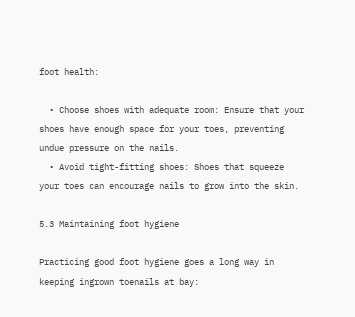foot health:

  • Choose shoes with adequate room: Ensure that your shoes have enough space for your toes, preventing undue pressure on the nails.
  • Avoid tight-fitting shoes: Shoes that squeeze your toes can encourage nails to grow into the skin.

5.3 Maintaining foot hygiene

Practicing good foot hygiene goes a long way in keeping ingrown toenails at bay: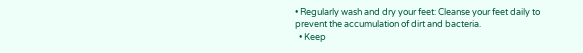• Regularly wash and dry your feet: Cleanse your feet daily to prevent the accumulation of dirt and bacteria.
  • Keep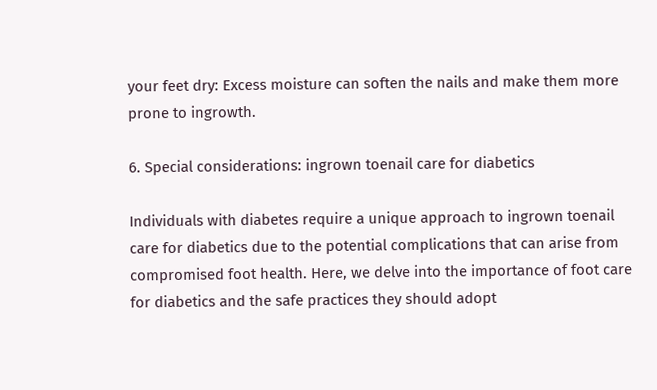your feet dry: Excess moisture can soften the nails and make them more prone to ingrowth.

6. Special considerations: ingrown toenail care for diabetics

Individuals with diabetes require a unique approach to ingrown toenail care for diabetics due to the potential complications that can arise from compromised foot health. Here, we delve into the importance of foot care for diabetics and the safe practices they should adopt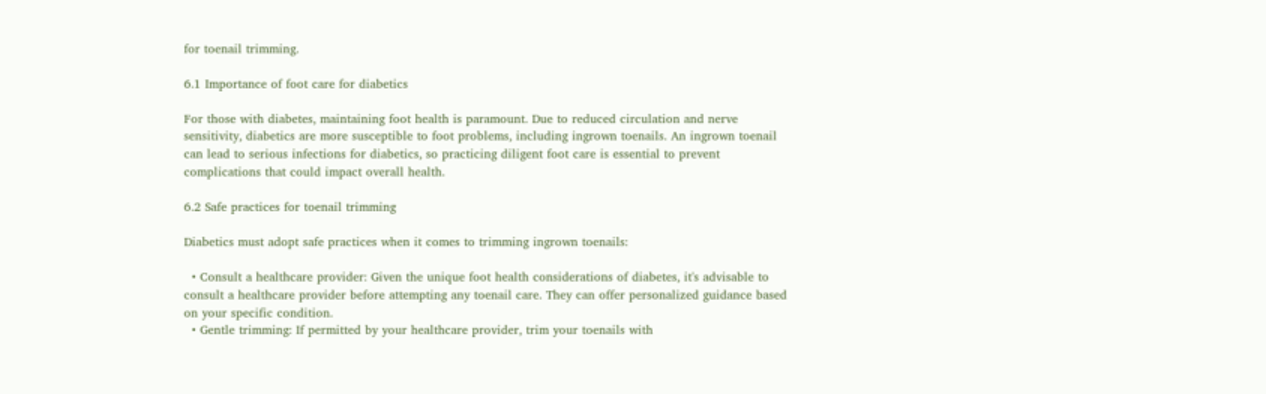for toenail trimming.

6.1 Importance of foot care for diabetics

For those with diabetes, maintaining foot health is paramount. Due to reduced circulation and nerve sensitivity, diabetics are more susceptible to foot problems, including ingrown toenails. An ingrown toenail can lead to serious infections for diabetics, so practicing diligent foot care is essential to prevent complications that could impact overall health.

6.2 Safe practices for toenail trimming

Diabetics must adopt safe practices when it comes to trimming ingrown toenails:

  • Consult a healthcare provider: Given the unique foot health considerations of diabetes, it's advisable to consult a healthcare provider before attempting any toenail care. They can offer personalized guidance based on your specific condition.
  • Gentle trimming: If permitted by your healthcare provider, trim your toenails with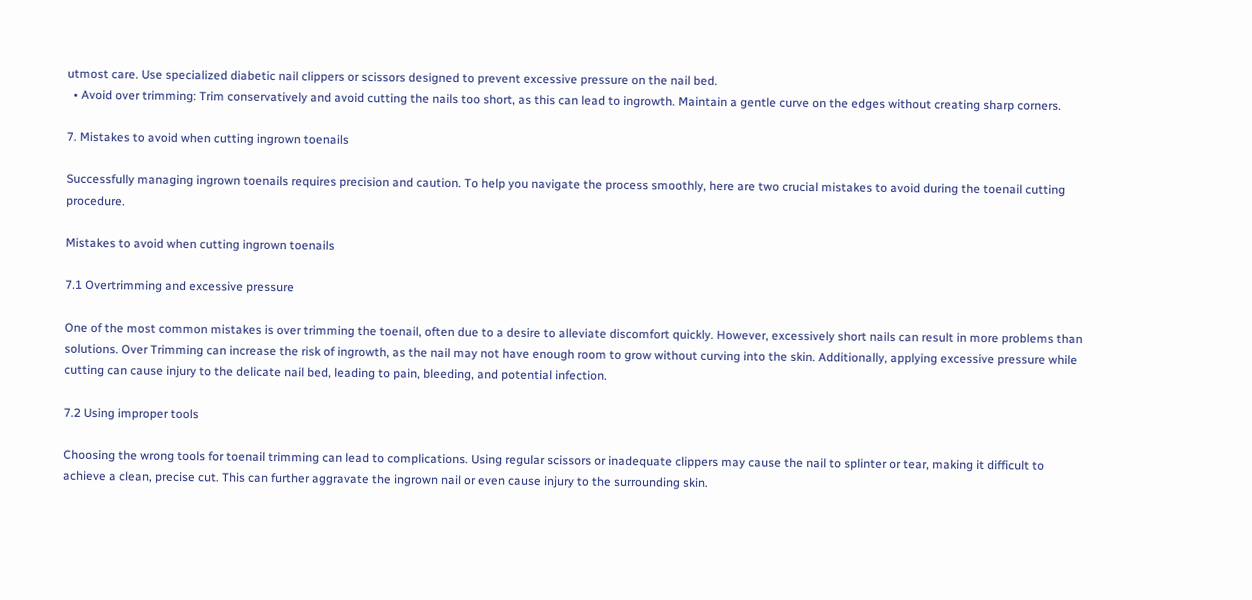utmost care. Use specialized diabetic nail clippers or scissors designed to prevent excessive pressure on the nail bed.
  • Avoid over trimming: Trim conservatively and avoid cutting the nails too short, as this can lead to ingrowth. Maintain a gentle curve on the edges without creating sharp corners.

7. Mistakes to avoid when cutting ingrown toenails

Successfully managing ingrown toenails requires precision and caution. To help you navigate the process smoothly, here are two crucial mistakes to avoid during the toenail cutting procedure.

Mistakes to avoid when cutting ingrown toenails

7.1 Overtrimming and excessive pressure

One of the most common mistakes is over trimming the toenail, often due to a desire to alleviate discomfort quickly. However, excessively short nails can result in more problems than solutions. Over Trimming can increase the risk of ingrowth, as the nail may not have enough room to grow without curving into the skin. Additionally, applying excessive pressure while cutting can cause injury to the delicate nail bed, leading to pain, bleeding, and potential infection.

7.2 Using improper tools

Choosing the wrong tools for toenail trimming can lead to complications. Using regular scissors or inadequate clippers may cause the nail to splinter or tear, making it difficult to achieve a clean, precise cut. This can further aggravate the ingrown nail or even cause injury to the surrounding skin.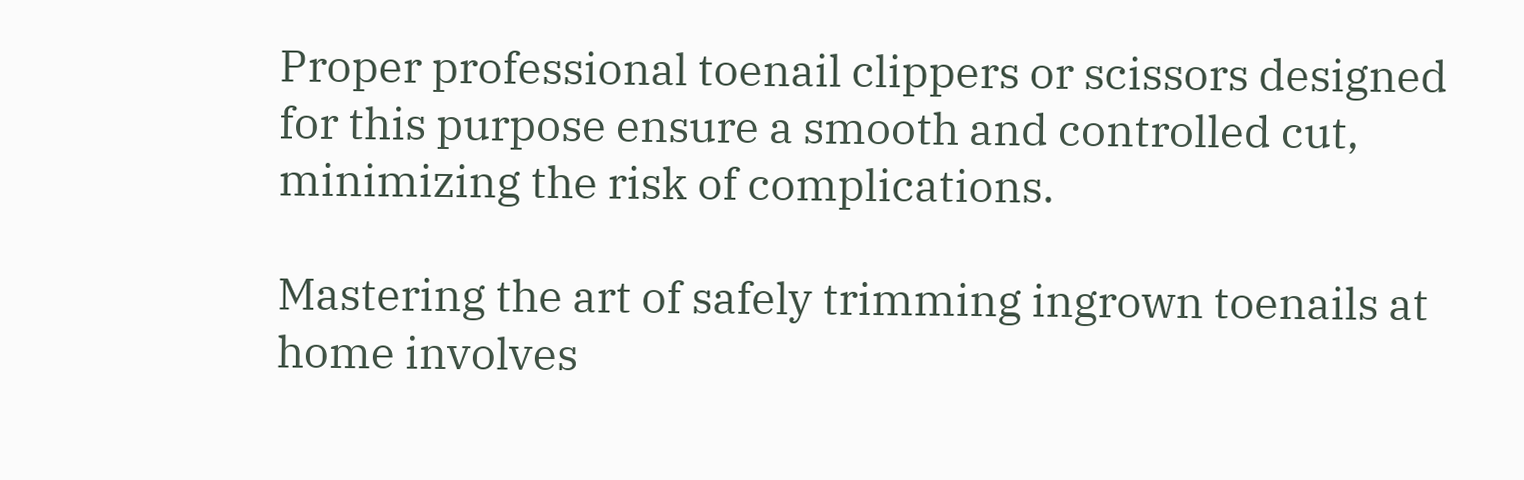Proper professional toenail clippers or scissors designed for this purpose ensure a smooth and controlled cut, minimizing the risk of complications.

Mastering the art of safely trimming ingrown toenails at home involves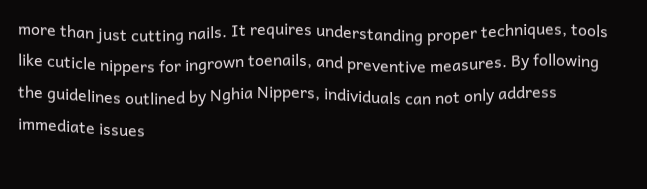more than just cutting nails. It requires understanding proper techniques, tools like cuticle nippers for ingrown toenails, and preventive measures. By following the guidelines outlined by Nghia Nippers, individuals can not only address immediate issues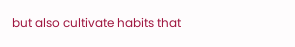but also cultivate habits that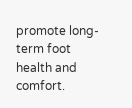promote long-term foot health and comfort.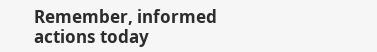Remember, informed actions today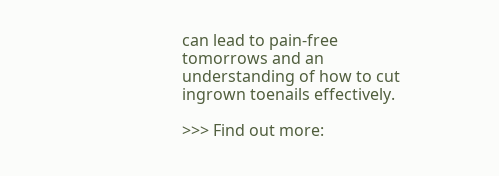can lead to pain-free tomorrows and an understanding of how to cut ingrown toenails effectively.

>>> Find out more: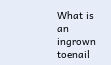What is an ingrown toenail